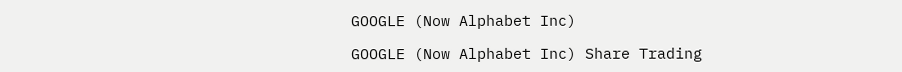GOOGLE (Now Alphabet Inc)

GOOGLE (Now Alphabet Inc) Share Trading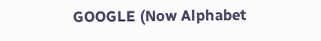GOOGLE (Now Alphabet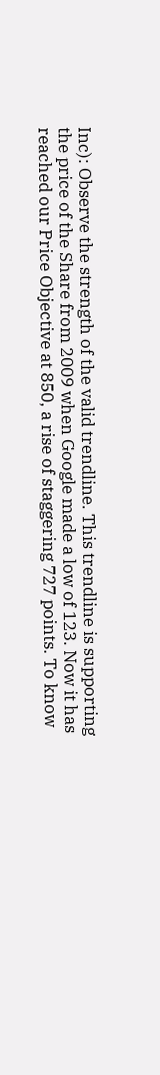Inc): Observe the strength of the valid trendline. This trendline is supporting the price of the Share from 2009 when Google made a low of 123. Now it has reached our Price Objective at 850, a rise of staggering 727 points. To know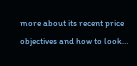more about its recent price objectives and how to look…